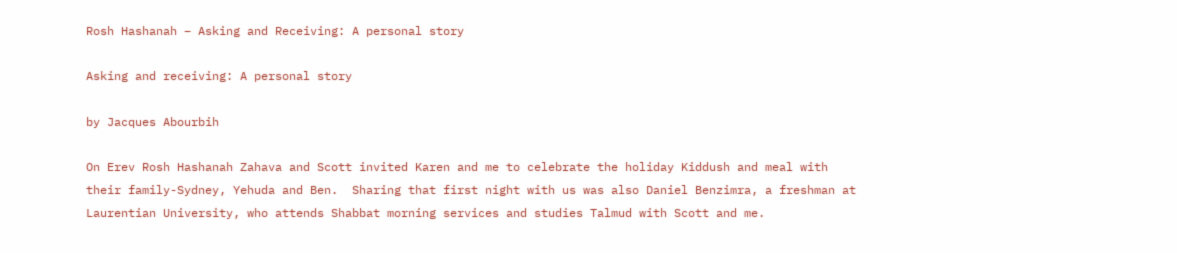Rosh Hashanah – Asking and Receiving: A personal story

Asking and receiving: A personal story

by Jacques Abourbih

On Erev Rosh Hashanah Zahava and Scott invited Karen and me to celebrate the holiday Kiddush and meal with their family-Sydney, Yehuda and Ben.  Sharing that first night with us was also Daniel Benzimra, a freshman at Laurentian University, who attends Shabbat morning services and studies Talmud with Scott and me.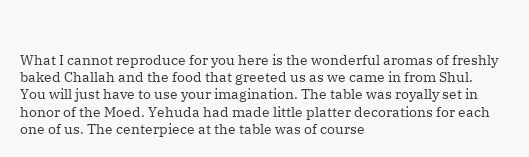What I cannot reproduce for you here is the wonderful aromas of freshly baked Challah and the food that greeted us as we came in from Shul. You will just have to use your imagination. The table was royally set in honor of the Moed. Yehuda had made little platter decorations for each one of us. The centerpiece at the table was of course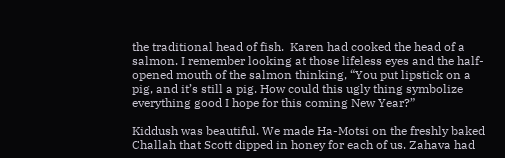the traditional head of fish.  Karen had cooked the head of a salmon. I remember looking at those lifeless eyes and the half-opened mouth of the salmon thinking, “You put lipstick on a pig, and it’s still a pig. How could this ugly thing symbolize everything good I hope for this coming New Year?”

Kiddush was beautiful. We made Ha-Motsi on the freshly baked Challah that Scott dipped in honey for each of us. Zahava had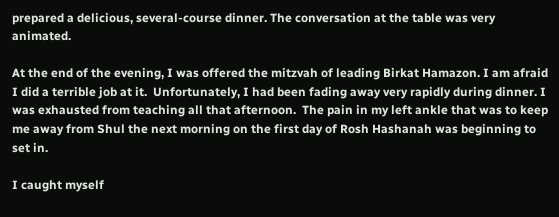prepared a delicious, several-course dinner. The conversation at the table was very animated.

At the end of the evening, I was offered the mitzvah of leading Birkat Hamazon. I am afraid I did a terrible job at it.  Unfortunately, I had been fading away very rapidly during dinner. I was exhausted from teaching all that afternoon.  The pain in my left ankle that was to keep me away from Shul the next morning on the first day of Rosh Hashanah was beginning to set in.

I caught myself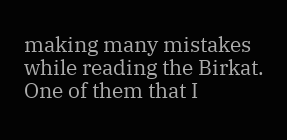making many mistakes while reading the Birkat. One of them that I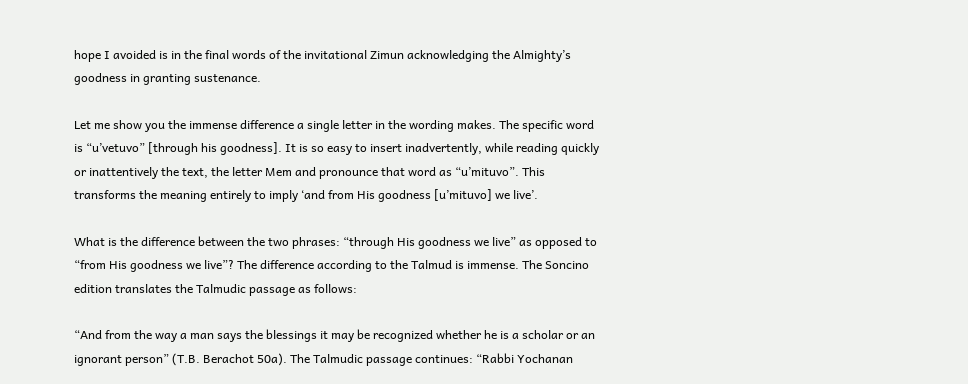hope I avoided is in the final words of the invitational Zimun acknowledging the Almighty’s goodness in granting sustenance.

Let me show you the immense difference a single letter in the wording makes. The specific word is “u’vetuvo” [through his goodness]. It is so easy to insert inadvertently, while reading quickly or inattentively the text, the letter Mem and pronounce that word as “u’mituvo”. This transforms the meaning entirely to imply ‘and from His goodness [u’mituvo] we live’.

What is the difference between the two phrases: “through His goodness we live” as opposed to “from His goodness we live”? The difference according to the Talmud is immense. The Soncino edition translates the Talmudic passage as follows:

“And from the way a man says the blessings it may be recognized whether he is a scholar or an ignorant person” (T.B. Berachot 50a). The Talmudic passage continues: “Rabbi Yochanan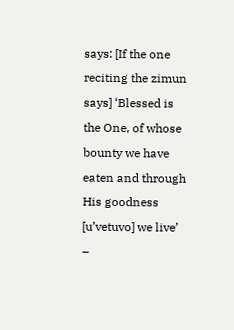says: [If the one reciting the zimun says] ‘Blessed is the One, of whose bounty we have eaten and through His goodness [u’vetuvo] we live’ –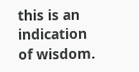this is an indication of wisdom.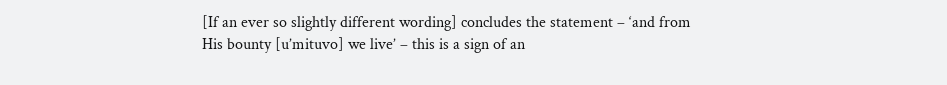[If an ever so slightly different wording] concludes the statement – ‘and from His bounty [u’mituvo] we live’ – this is a sign of an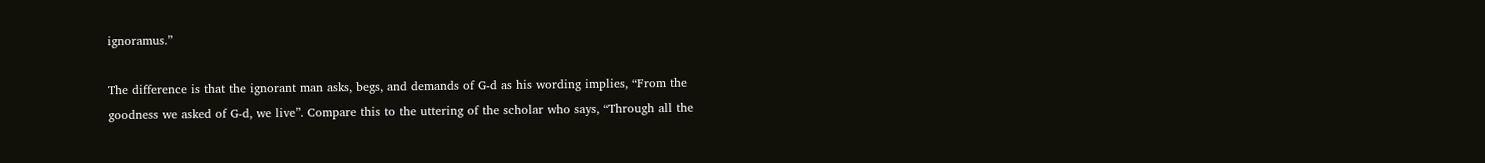ignoramus.”

The difference is that the ignorant man asks, begs, and demands of G-d as his wording implies, “From the goodness we asked of G-d, we live”. Compare this to the uttering of the scholar who says, “Through all the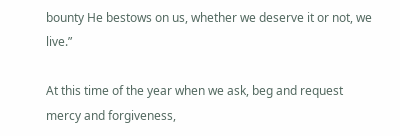bounty He bestows on us, whether we deserve it or not, we live.”

At this time of the year when we ask, beg and request mercy and forgiveness,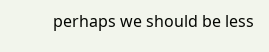perhaps we should be less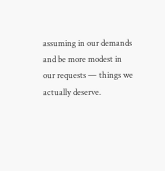assuming in our demands and be more modest in our requests — things we actually deserve.